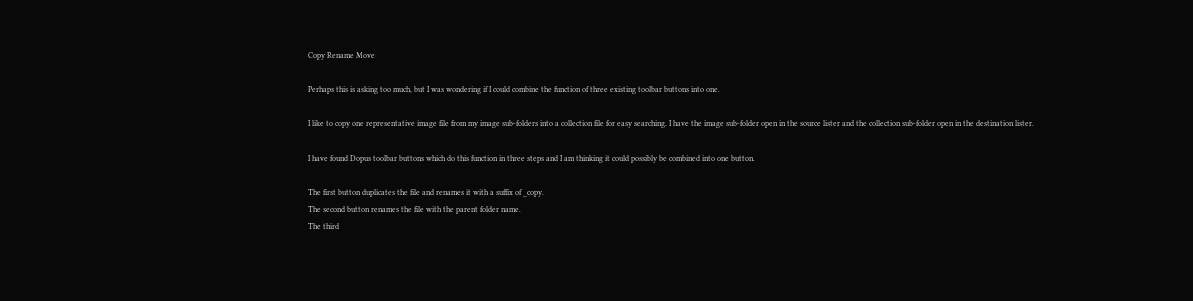Copy Rename Move

Perhaps this is asking too much, but I was wondering if I could combine the function of three existing toolbar buttons into one.

I like to copy one representative image file from my image sub-folders into a collection file for easy searching. I have the image sub-folder open in the source lister and the collection sub-folder open in the destination lister.

I have found Dopus toolbar buttons which do this function in three steps and I am thinking it could possibly be combined into one button.

The first button duplicates the file and renames it with a suffix of _copy.
The second button renames the file with the parent folder name.
The third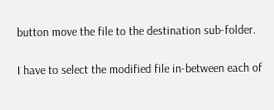button move the file to the destination sub-folder.

I have to select the modified file in-between each of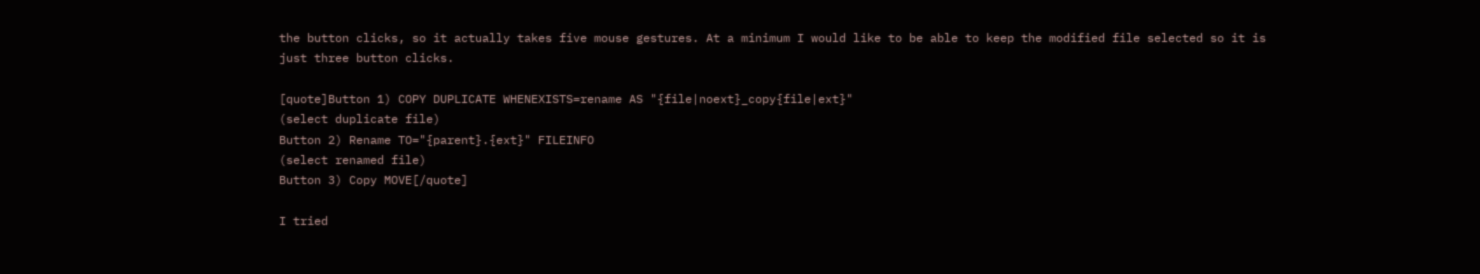the button clicks, so it actually takes five mouse gestures. At a minimum I would like to be able to keep the modified file selected so it is just three button clicks.

[quote]Button 1) COPY DUPLICATE WHENEXISTS=rename AS "{file|noext}_copy{file|ext}"
(select duplicate file)
Button 2) Rename TO="{parent}.{ext}" FILEINFO
(select renamed file)
Button 3) Copy MOVE[/quote]

I tried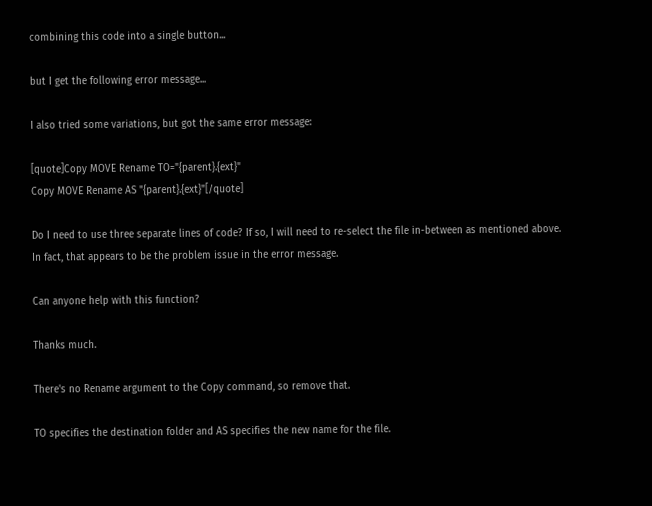combining this code into a single button...

but I get the following error message...

I also tried some variations, but got the same error message:

[quote]Copy MOVE Rename TO="{parent}.{ext}"
Copy MOVE Rename AS "{parent}.{ext}"[/quote]

Do I need to use three separate lines of code? If so, I will need to re-select the file in-between as mentioned above. In fact, that appears to be the problem issue in the error message.

Can anyone help with this function?

Thanks much.

There's no Rename argument to the Copy command, so remove that.

TO specifies the destination folder and AS specifies the new name for the file.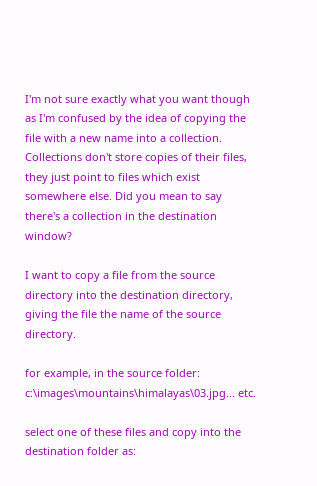I'm not sure exactly what you want though as I'm confused by the idea of copying the file with a new name into a collection. Collections don't store copies of their files, they just point to files which exist somewhere else. Did you mean to say there's a collection in the destination window?

I want to copy a file from the source directory into the destination directory, giving the file the name of the source directory.

for example, in the source folder:
c:\images\mountains\himalayas\03.jpg... etc.

select one of these files and copy into the destination folder as: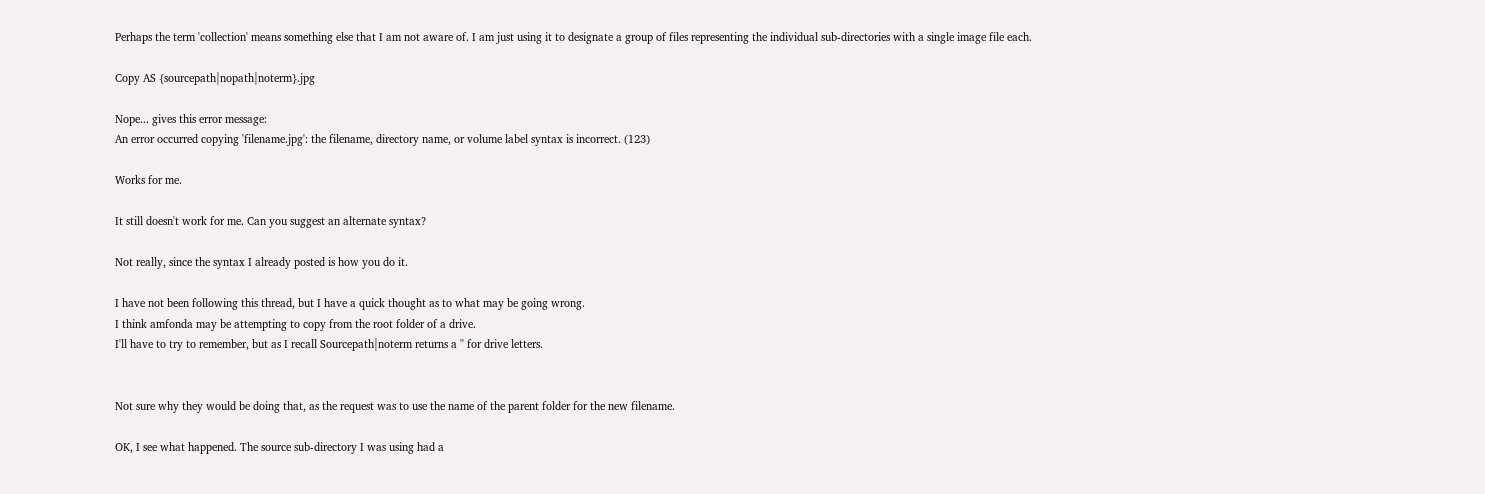Perhaps the term 'collection' means something else that I am not aware of. I am just using it to designate a group of files representing the individual sub-directories with a single image file each.

Copy AS {sourcepath|nopath|noterm}.jpg

Nope... gives this error message:
An error occurred copying 'filename.jpg': the filename, directory name, or volume label syntax is incorrect. (123)

Works for me.

It still doesn't work for me. Can you suggest an alternate syntax?

Not really, since the syntax I already posted is how you do it.

I have not been following this thread, but I have a quick thought as to what may be going wrong.
I think amfonda may be attempting to copy from the root folder of a drive.
I'll have to try to remember, but as I recall Sourcepath|noterm returns a '' for drive letters.


Not sure why they would be doing that, as the request was to use the name of the parent folder for the new filename.

OK, I see what happened. The source sub-directory I was using had a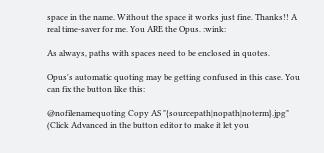space in the name. Without the space it works just fine. Thanks!! A real time-saver for me. You ARE the Opus. :wink:

As always, paths with spaces need to be enclosed in quotes.

Opus's automatic quoting may be getting confused in this case. You can fix the button like this:

@nofilenamequoting Copy AS "{sourcepath|nopath|noterm}.jpg"
(Click Advanced in the button editor to make it let you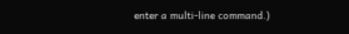enter a multi-line command.)